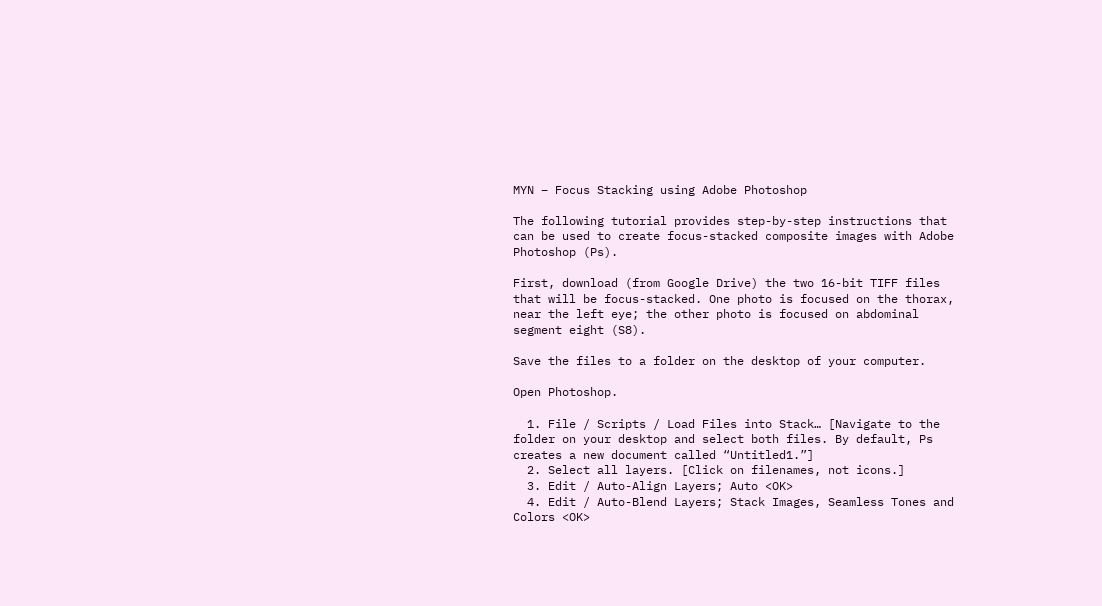MYN – Focus Stacking using Adobe Photoshop

The following tutorial provides step-by-step instructions that can be used to create focus-stacked composite images with Adobe Photoshop (Ps).

First, download (from Google Drive) the two 16-bit TIFF files that will be focus-stacked. One photo is focused on the thorax, near the left eye; the other photo is focused on abdominal segment eight (S8).

Save the files to a folder on the desktop of your computer.

Open Photoshop.

  1. File / Scripts / Load Files into Stack… [Navigate to the folder on your desktop and select both files. By default, Ps creates a new document called “Untitled1.”]
  2. Select all layers. [Click on filenames, not icons.]
  3. Edit / Auto-Align Layers; Auto <OK>
  4. Edit / Auto-Blend Layers; Stack Images, Seamless Tones and Colors <OK>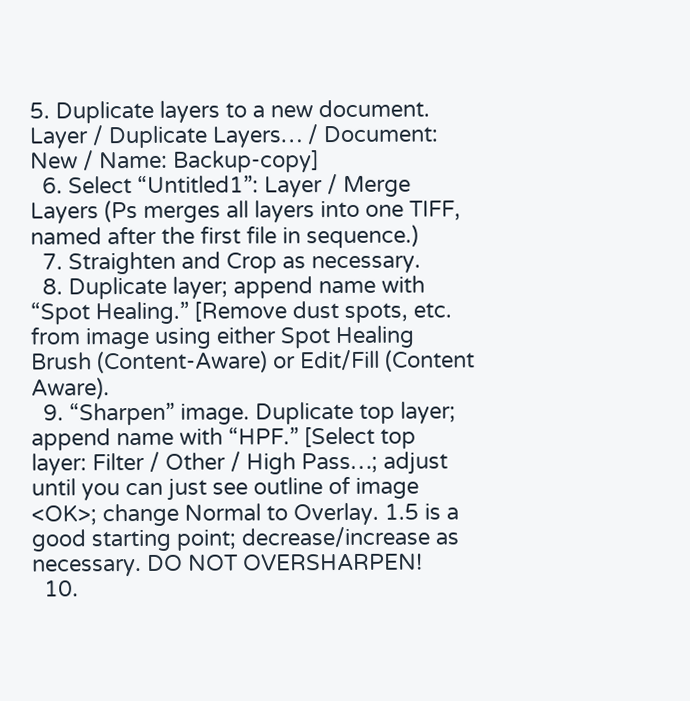5. Duplicate layers to a new document. Layer / Duplicate Layers… / Document: New / Name: Backup-copy]
  6. Select “Untitled1”: Layer / Merge Layers (Ps merges all layers into one TIFF, named after the first file in sequence.)
  7. Straighten and Crop as necessary.
  8. Duplicate layer; append name with “Spot Healing.” [Remove dust spots, etc. from image using either Spot Healing Brush (Content-Aware) or Edit/Fill (Content Aware).
  9. “Sharpen” image. Duplicate top layer; append name with “HPF.” [Select top layer: Filter / Other / High Pass…; adjust until you can just see outline of image <OK>; change Normal to Overlay. 1.5 is a good starting point; decrease/increase as necessary. DO NOT OVERSHARPEN!
  10.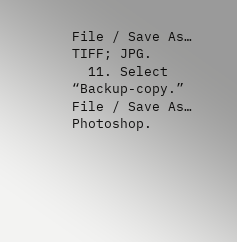File / Save As… TIFF; JPG.
  11. Select “Backup-copy.” File / Save As… Photoshop.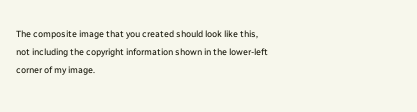The composite image that you created should look like this, not including the copyright information shown in the lower-left corner of my image.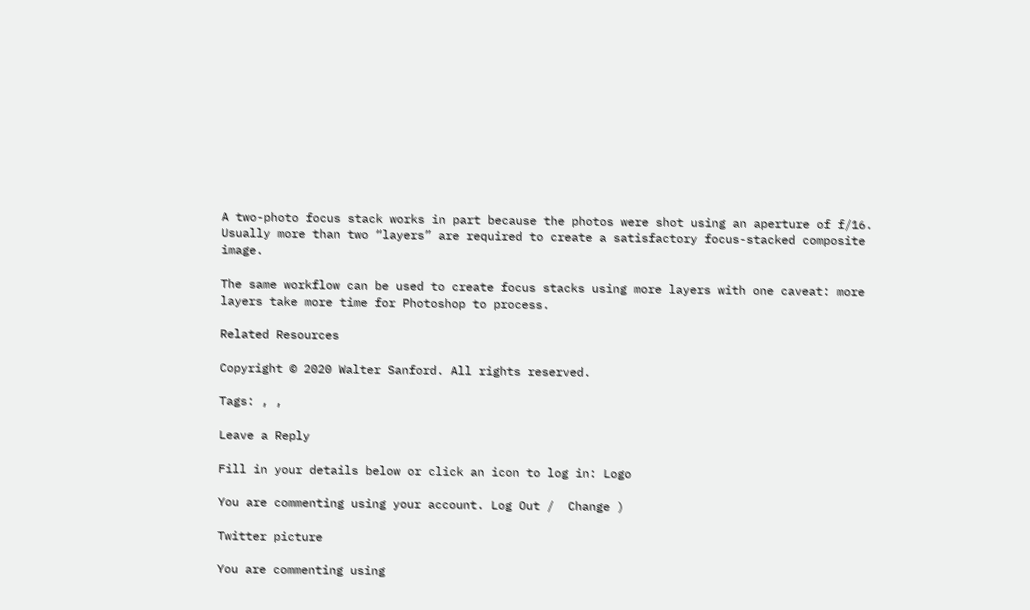A two-photo focus stack works in part because the photos were shot using an aperture of f/16. Usually more than two “layers” are required to create a satisfactory focus-stacked composite image.

The same workflow can be used to create focus stacks using more layers with one caveat: more layers take more time for Photoshop to process.

Related Resources

Copyright © 2020 Walter Sanford. All rights reserved.

Tags: , ,

Leave a Reply

Fill in your details below or click an icon to log in: Logo

You are commenting using your account. Log Out /  Change )

Twitter picture

You are commenting using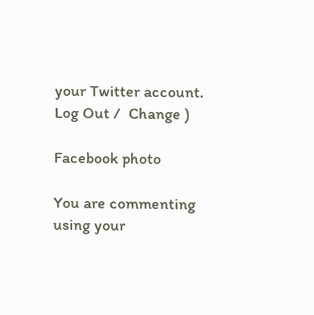your Twitter account. Log Out /  Change )

Facebook photo

You are commenting using your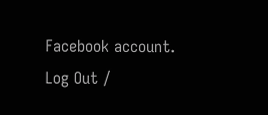Facebook account. Log Out /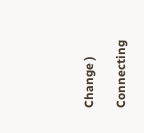Change )

Connecting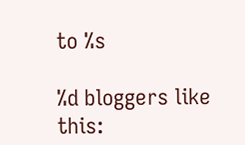to %s

%d bloggers like this: